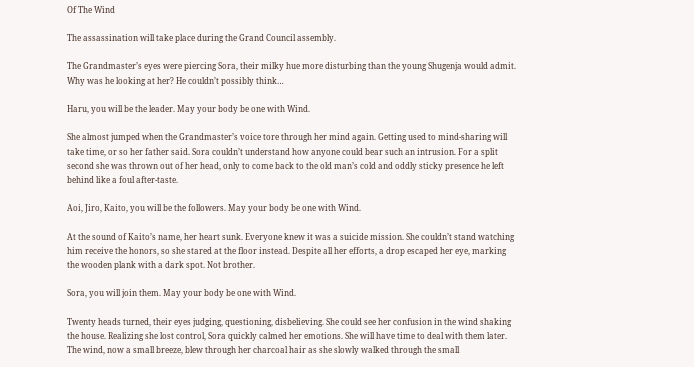Of The Wind

The assassination will take place during the Grand Council assembly.

The Grandmaster’s eyes were piercing Sora, their milky hue more disturbing than the young Shugenja would admit.  Why was he looking at her? He couldn’t possibly think…

Haru, you will be the leader. May your body be one with Wind.

She almost jumped when the Grandmaster’s voice tore through her mind again. Getting used to mind-sharing will take time, or so her father said. Sora couldn’t understand how anyone could bear such an intrusion. For a split second she was thrown out of her head, only to come back to the old man’s cold and oddly sticky presence he left behind like a foul after-taste.

Aoi, Jiro, Kaito, you will be the followers. May your body be one with Wind.

At the sound of Kaito’s name, her heart sunk. Everyone knew it was a suicide mission. She couldn’t stand watching him receive the honors, so she stared at the floor instead. Despite all her efforts, a drop escaped her eye, marking the wooden plank with a dark spot. Not brother.

Sora, you will join them. May your body be one with Wind.

Twenty heads turned, their eyes judging, questioning, disbelieving. She could see her confusion in the wind shaking the house. Realizing she lost control, Sora quickly calmed her emotions. She will have time to deal with them later. The wind, now a small breeze, blew through her charcoal hair as she slowly walked through the small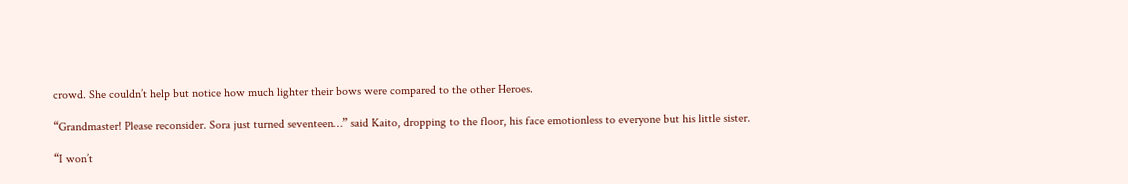crowd. She couldn’t help but notice how much lighter their bows were compared to the other Heroes.

“Grandmaster! Please reconsider. Sora just turned seventeen…” said Kaito, dropping to the floor, his face emotionless to everyone but his little sister.

“I won’t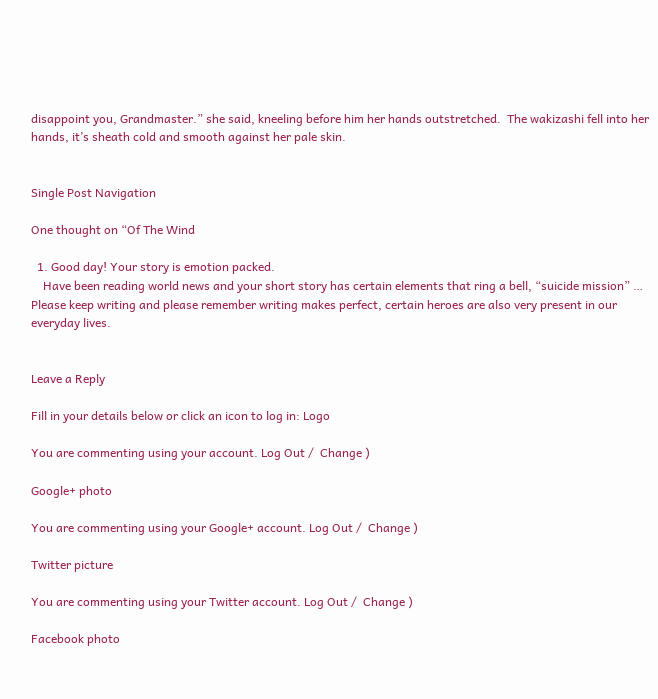disappoint you, Grandmaster.” she said, kneeling before him her hands outstretched.  The wakizashi fell into her hands, it’s sheath cold and smooth against her pale skin.


Single Post Navigation

One thought on “Of The Wind

  1. Good day! Your story is emotion packed.
    Have been reading world news and your short story has certain elements that ring a bell, “suicide mission” … Please keep writing and please remember writing makes perfect, certain heroes are also very present in our everyday lives.


Leave a Reply

Fill in your details below or click an icon to log in: Logo

You are commenting using your account. Log Out /  Change )

Google+ photo

You are commenting using your Google+ account. Log Out /  Change )

Twitter picture

You are commenting using your Twitter account. Log Out /  Change )

Facebook photo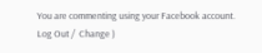You are commenting using your Facebook account. Log Out /  Change )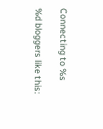Connecting to %s

%d bloggers like this: